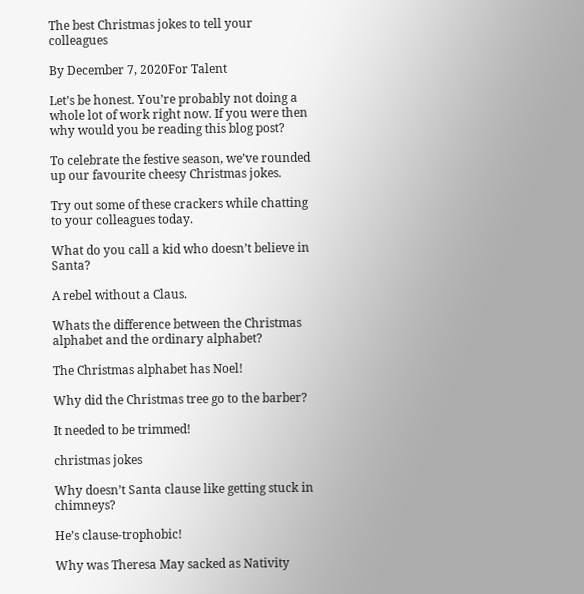The best Christmas jokes to tell your colleagues

By December 7, 2020For Talent

Let’s be honest. You’re probably not doing a whole lot of work right now. If you were then why would you be reading this blog post?

To celebrate the festive season, we’ve rounded up our favourite cheesy Christmas jokes.

Try out some of these crackers while chatting to your colleagues today.

What do you call a kid who doesn’t believe in Santa?

A rebel without a Claus.

Whats the difference between the Christmas alphabet and the ordinary alphabet?

The Christmas alphabet has Noel!

Why did the Christmas tree go to the barber?

It needed to be trimmed!

christmas jokes

Why doesn’t Santa clause like getting stuck in chimneys?

He’s clause-trophobic!

Why was Theresa May sacked as Nativity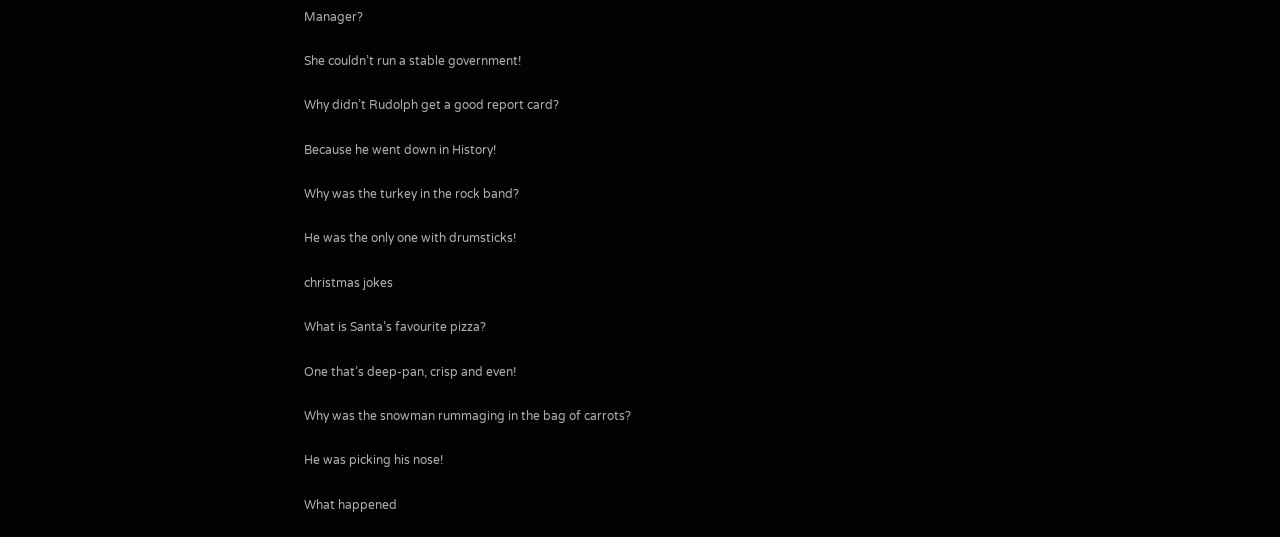Manager?

She couldn’t run a stable government!

Why didn’t Rudolph get a good report card?

Because he went down in History!

Why was the turkey in the rock band?

He was the only one with drumsticks!

christmas jokes

What is Santa’s favourite pizza?

One that’s deep-pan, crisp and even!

Why was the snowman rummaging in the bag of carrots?

He was picking his nose!

What happened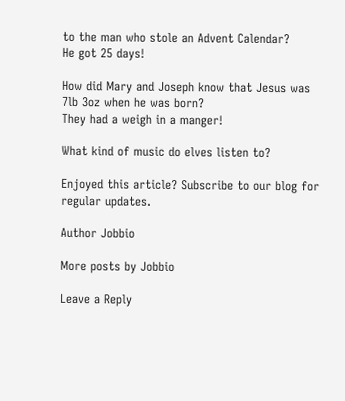to the man who stole an Advent Calendar?
He got 25 days!

How did Mary and Joseph know that Jesus was 7lb 3oz when he was born?
They had a weigh in a manger!

What kind of music do elves listen to?

Enjoyed this article? Subscribe to our blog for regular updates.

Author Jobbio

More posts by Jobbio

Leave a Reply